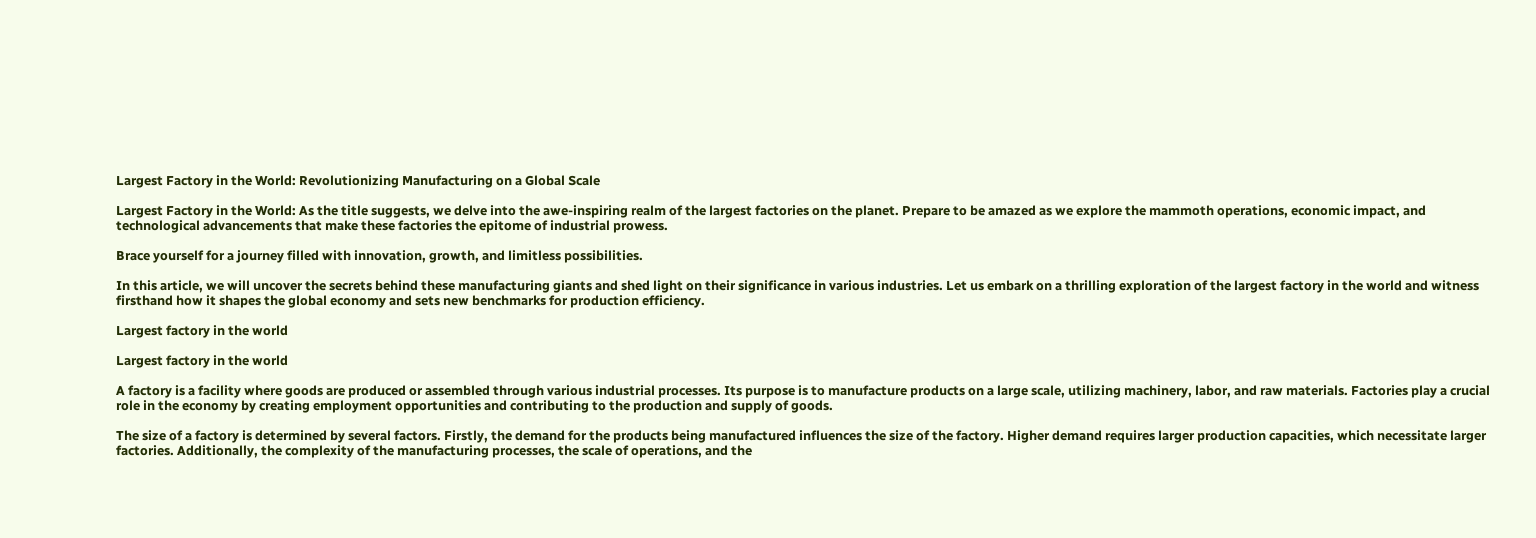Largest Factory in the World: Revolutionizing Manufacturing on a Global Scale

Largest Factory in the World: As the title suggests, we delve into the awe-inspiring realm of the largest factories on the planet. Prepare to be amazed as we explore the mammoth operations, economic impact, and technological advancements that make these factories the epitome of industrial prowess.

Brace yourself for a journey filled with innovation, growth, and limitless possibilities.

In this article, we will uncover the secrets behind these manufacturing giants and shed light on their significance in various industries. Let us embark on a thrilling exploration of the largest factory in the world and witness firsthand how it shapes the global economy and sets new benchmarks for production efficiency.

Largest factory in the world

Largest factory in the world

A factory is a facility where goods are produced or assembled through various industrial processes. Its purpose is to manufacture products on a large scale, utilizing machinery, labor, and raw materials. Factories play a crucial role in the economy by creating employment opportunities and contributing to the production and supply of goods.

The size of a factory is determined by several factors. Firstly, the demand for the products being manufactured influences the size of the factory. Higher demand requires larger production capacities, which necessitate larger factories. Additionally, the complexity of the manufacturing processes, the scale of operations, and the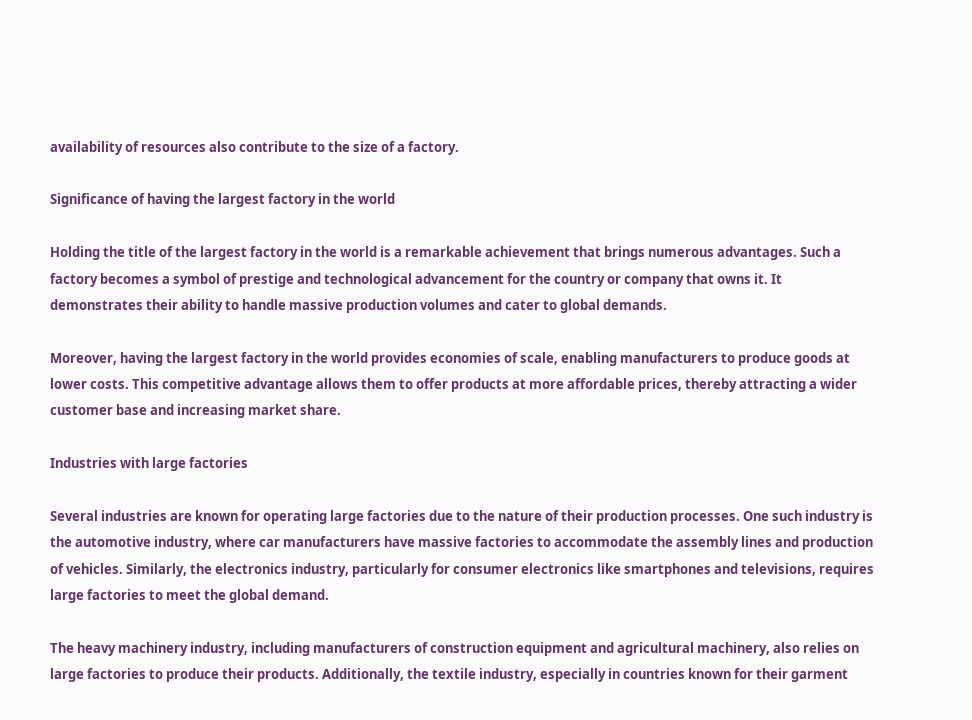availability of resources also contribute to the size of a factory.

Significance of having the largest factory in the world

Holding the title of the largest factory in the world is a remarkable achievement that brings numerous advantages. Such a factory becomes a symbol of prestige and technological advancement for the country or company that owns it. It demonstrates their ability to handle massive production volumes and cater to global demands.

Moreover, having the largest factory in the world provides economies of scale, enabling manufacturers to produce goods at lower costs. This competitive advantage allows them to offer products at more affordable prices, thereby attracting a wider customer base and increasing market share.

Industries with large factories

Several industries are known for operating large factories due to the nature of their production processes. One such industry is the automotive industry, where car manufacturers have massive factories to accommodate the assembly lines and production of vehicles. Similarly, the electronics industry, particularly for consumer electronics like smartphones and televisions, requires large factories to meet the global demand.

The heavy machinery industry, including manufacturers of construction equipment and agricultural machinery, also relies on large factories to produce their products. Additionally, the textile industry, especially in countries known for their garment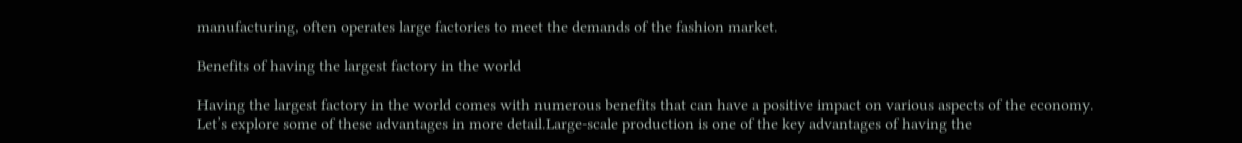manufacturing, often operates large factories to meet the demands of the fashion market.

Benefits of having the largest factory in the world

Having the largest factory in the world comes with numerous benefits that can have a positive impact on various aspects of the economy. Let’s explore some of these advantages in more detail.Large-scale production is one of the key advantages of having the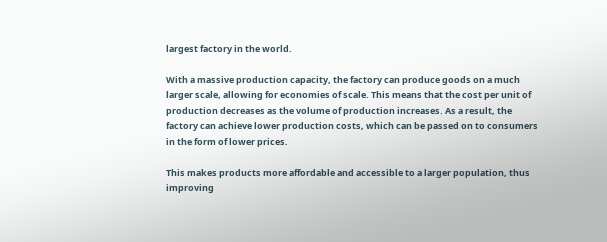largest factory in the world.

With a massive production capacity, the factory can produce goods on a much larger scale, allowing for economies of scale. This means that the cost per unit of production decreases as the volume of production increases. As a result, the factory can achieve lower production costs, which can be passed on to consumers in the form of lower prices.

This makes products more affordable and accessible to a larger population, thus improving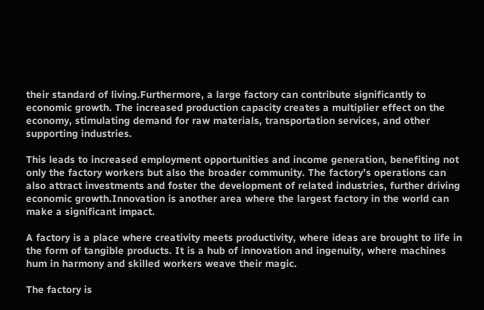their standard of living.Furthermore, a large factory can contribute significantly to economic growth. The increased production capacity creates a multiplier effect on the economy, stimulating demand for raw materials, transportation services, and other supporting industries.

This leads to increased employment opportunities and income generation, benefiting not only the factory workers but also the broader community. The factory’s operations can also attract investments and foster the development of related industries, further driving economic growth.Innovation is another area where the largest factory in the world can make a significant impact.

A factory is a place where creativity meets productivity, where ideas are brought to life in the form of tangible products. It is a hub of innovation and ingenuity, where machines hum in harmony and skilled workers weave their magic.

The factory is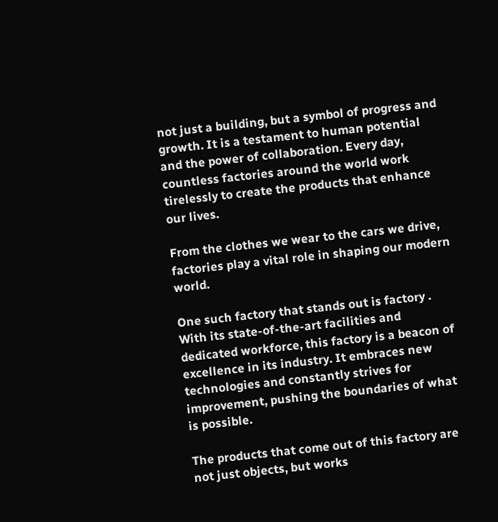not just a building, but a symbol of progress and growth. It is a testament to human potential and the power of collaboration. Every day, countless factories around the world work tirelessly to create the products that enhance our lives.

From the clothes we wear to the cars we drive, factories play a vital role in shaping our modern world.

One such factory that stands out is factory . With its state-of-the-art facilities and dedicated workforce, this factory is a beacon of excellence in its industry. It embraces new technologies and constantly strives for improvement, pushing the boundaries of what is possible.

The products that come out of this factory are not just objects, but works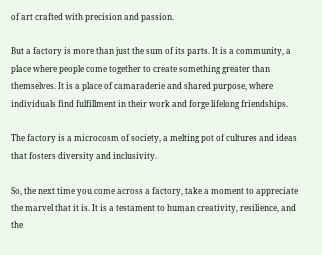of art crafted with precision and passion.

But a factory is more than just the sum of its parts. It is a community, a place where people come together to create something greater than themselves. It is a place of camaraderie and shared purpose, where individuals find fulfillment in their work and forge lifelong friendships.

The factory is a microcosm of society, a melting pot of cultures and ideas that fosters diversity and inclusivity.

So, the next time you come across a factory, take a moment to appreciate the marvel that it is. It is a testament to human creativity, resilience, and the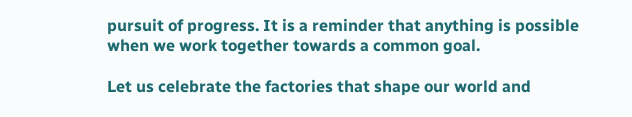pursuit of progress. It is a reminder that anything is possible when we work together towards a common goal.

Let us celebrate the factories that shape our world and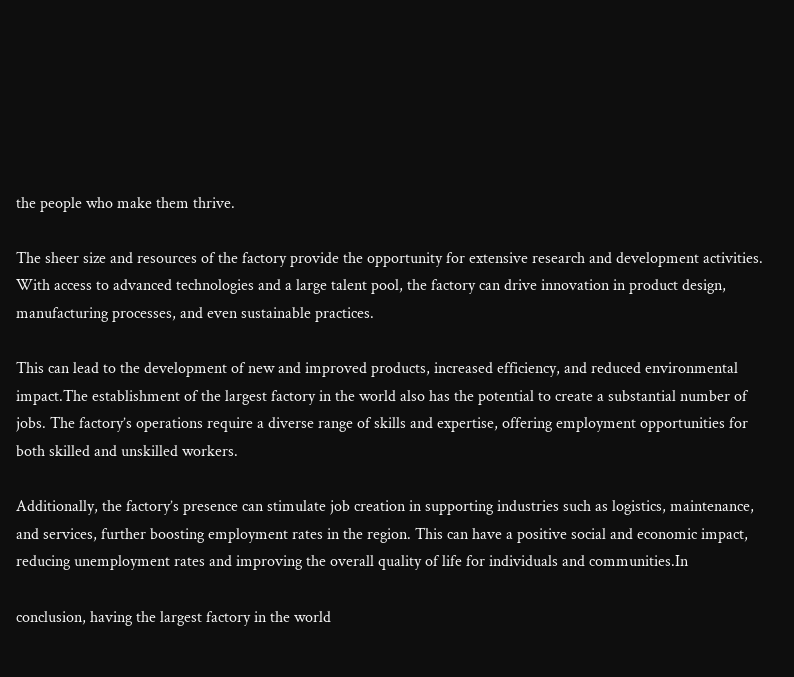the people who make them thrive.

The sheer size and resources of the factory provide the opportunity for extensive research and development activities. With access to advanced technologies and a large talent pool, the factory can drive innovation in product design, manufacturing processes, and even sustainable practices.

This can lead to the development of new and improved products, increased efficiency, and reduced environmental impact.The establishment of the largest factory in the world also has the potential to create a substantial number of jobs. The factory’s operations require a diverse range of skills and expertise, offering employment opportunities for both skilled and unskilled workers.

Additionally, the factory’s presence can stimulate job creation in supporting industries such as logistics, maintenance, and services, further boosting employment rates in the region. This can have a positive social and economic impact, reducing unemployment rates and improving the overall quality of life for individuals and communities.In

conclusion, having the largest factory in the world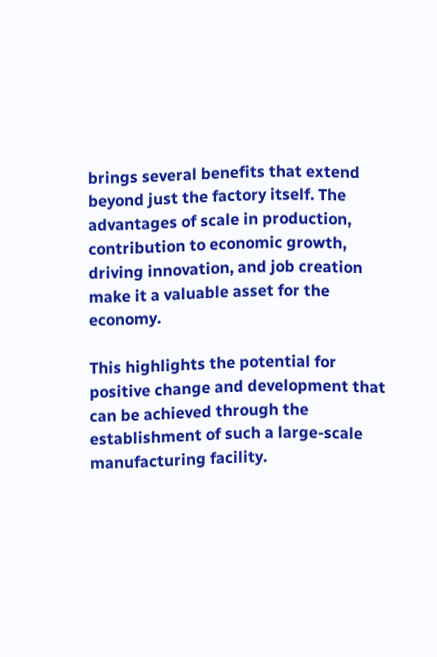brings several benefits that extend beyond just the factory itself. The advantages of scale in production, contribution to economic growth, driving innovation, and job creation make it a valuable asset for the economy.

This highlights the potential for positive change and development that can be achieved through the establishment of such a large-scale manufacturing facility.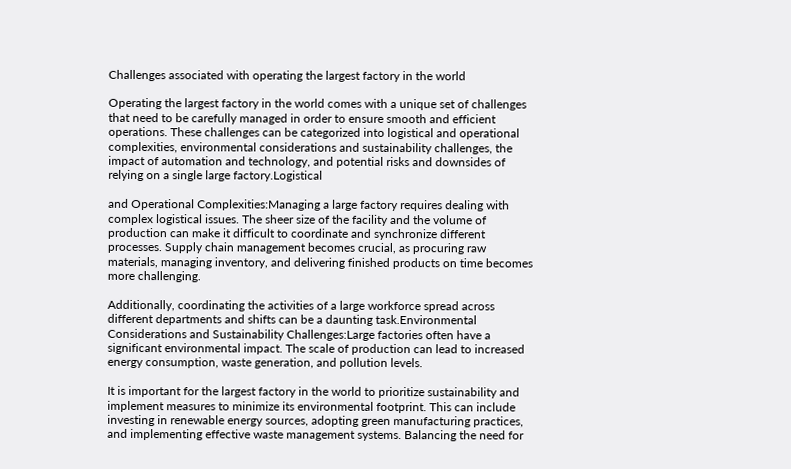Challenges associated with operating the largest factory in the world

Operating the largest factory in the world comes with a unique set of challenges that need to be carefully managed in order to ensure smooth and efficient operations. These challenges can be categorized into logistical and operational complexities, environmental considerations and sustainability challenges, the impact of automation and technology, and potential risks and downsides of relying on a single large factory.Logistical

and Operational Complexities:Managing a large factory requires dealing with complex logistical issues. The sheer size of the facility and the volume of production can make it difficult to coordinate and synchronize different processes. Supply chain management becomes crucial, as procuring raw materials, managing inventory, and delivering finished products on time becomes more challenging.

Additionally, coordinating the activities of a large workforce spread across different departments and shifts can be a daunting task.Environmental Considerations and Sustainability Challenges:Large factories often have a significant environmental impact. The scale of production can lead to increased energy consumption, waste generation, and pollution levels.

It is important for the largest factory in the world to prioritize sustainability and implement measures to minimize its environmental footprint. This can include investing in renewable energy sources, adopting green manufacturing practices, and implementing effective waste management systems. Balancing the need for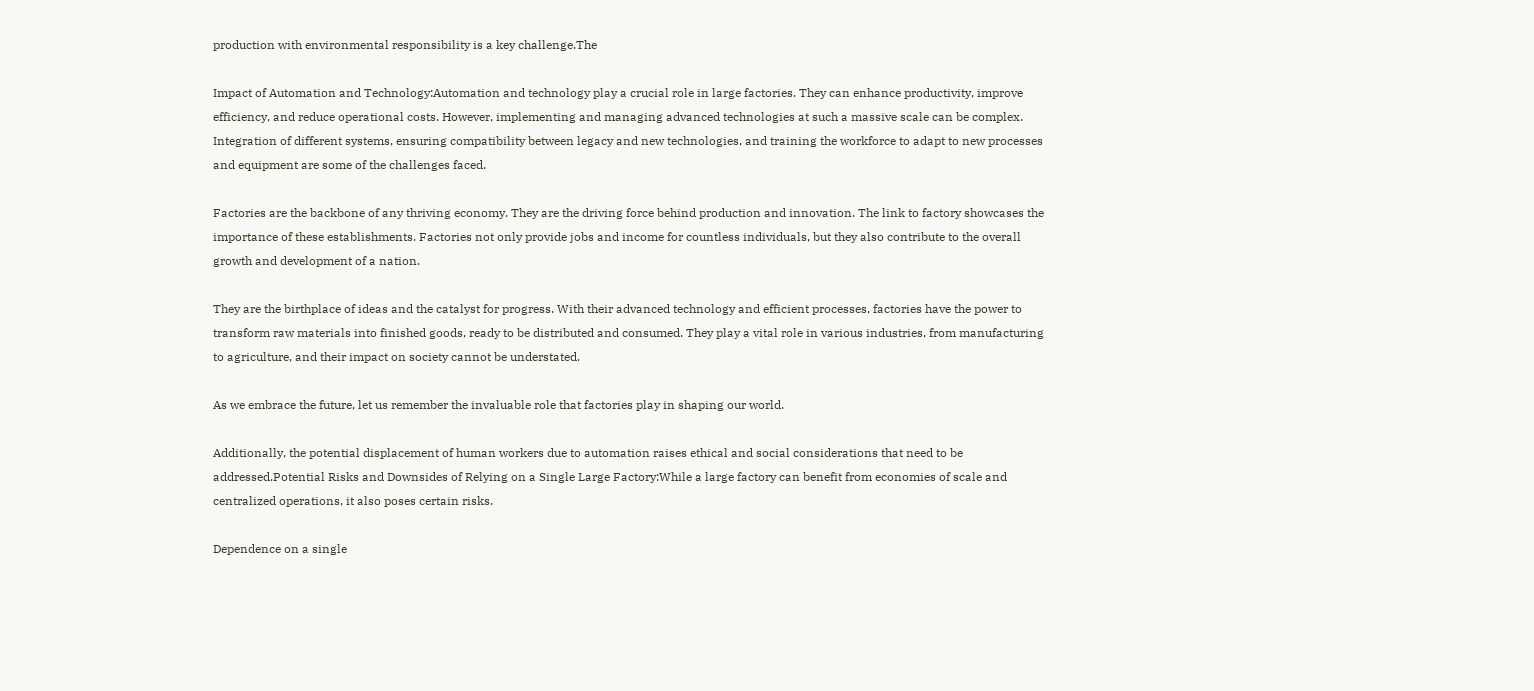production with environmental responsibility is a key challenge.The

Impact of Automation and Technology:Automation and technology play a crucial role in large factories. They can enhance productivity, improve efficiency, and reduce operational costs. However, implementing and managing advanced technologies at such a massive scale can be complex. Integration of different systems, ensuring compatibility between legacy and new technologies, and training the workforce to adapt to new processes and equipment are some of the challenges faced.

Factories are the backbone of any thriving economy. They are the driving force behind production and innovation. The link to factory showcases the importance of these establishments. Factories not only provide jobs and income for countless individuals, but they also contribute to the overall growth and development of a nation.

They are the birthplace of ideas and the catalyst for progress. With their advanced technology and efficient processes, factories have the power to transform raw materials into finished goods, ready to be distributed and consumed. They play a vital role in various industries, from manufacturing to agriculture, and their impact on society cannot be understated.

As we embrace the future, let us remember the invaluable role that factories play in shaping our world.

Additionally, the potential displacement of human workers due to automation raises ethical and social considerations that need to be addressed.Potential Risks and Downsides of Relying on a Single Large Factory:While a large factory can benefit from economies of scale and centralized operations, it also poses certain risks.

Dependence on a single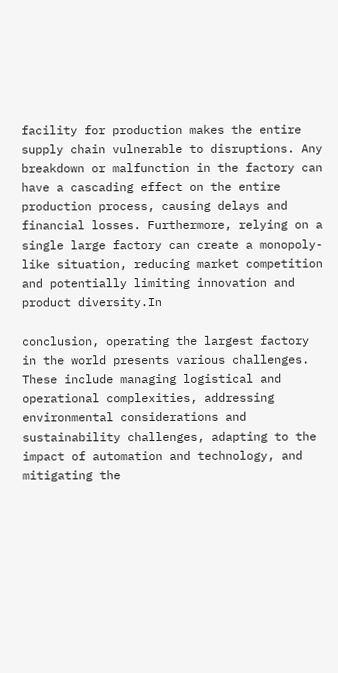facility for production makes the entire supply chain vulnerable to disruptions. Any breakdown or malfunction in the factory can have a cascading effect on the entire production process, causing delays and financial losses. Furthermore, relying on a single large factory can create a monopoly-like situation, reducing market competition and potentially limiting innovation and product diversity.In

conclusion, operating the largest factory in the world presents various challenges. These include managing logistical and operational complexities, addressing environmental considerations and sustainability challenges, adapting to the impact of automation and technology, and mitigating the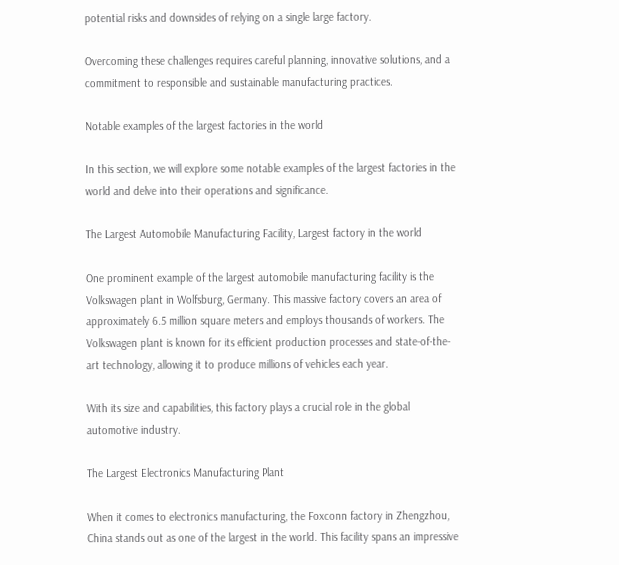potential risks and downsides of relying on a single large factory.

Overcoming these challenges requires careful planning, innovative solutions, and a commitment to responsible and sustainable manufacturing practices.

Notable examples of the largest factories in the world

In this section, we will explore some notable examples of the largest factories in the world and delve into their operations and significance.

The Largest Automobile Manufacturing Facility, Largest factory in the world

One prominent example of the largest automobile manufacturing facility is the Volkswagen plant in Wolfsburg, Germany. This massive factory covers an area of approximately 6.5 million square meters and employs thousands of workers. The Volkswagen plant is known for its efficient production processes and state-of-the-art technology, allowing it to produce millions of vehicles each year.

With its size and capabilities, this factory plays a crucial role in the global automotive industry.

The Largest Electronics Manufacturing Plant

When it comes to electronics manufacturing, the Foxconn factory in Zhengzhou, China stands out as one of the largest in the world. This facility spans an impressive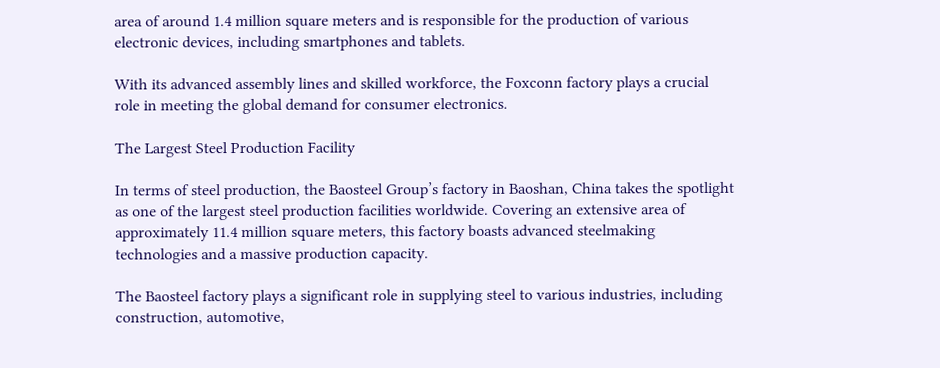area of around 1.4 million square meters and is responsible for the production of various electronic devices, including smartphones and tablets.

With its advanced assembly lines and skilled workforce, the Foxconn factory plays a crucial role in meeting the global demand for consumer electronics.

The Largest Steel Production Facility

In terms of steel production, the Baosteel Group’s factory in Baoshan, China takes the spotlight as one of the largest steel production facilities worldwide. Covering an extensive area of approximately 11.4 million square meters, this factory boasts advanced steelmaking technologies and a massive production capacity.

The Baosteel factory plays a significant role in supplying steel to various industries, including construction, automotive,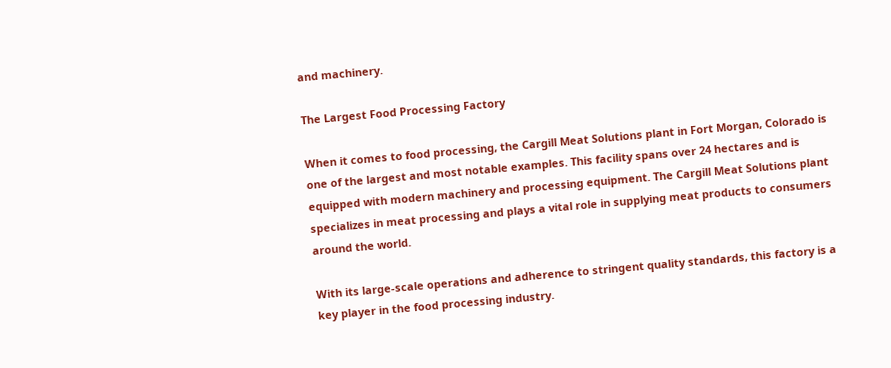and machinery.

The Largest Food Processing Factory

When it comes to food processing, the Cargill Meat Solutions plant in Fort Morgan, Colorado is one of the largest and most notable examples. This facility spans over 24 hectares and is equipped with modern machinery and processing equipment. The Cargill Meat Solutions plant specializes in meat processing and plays a vital role in supplying meat products to consumers around the world.

With its large-scale operations and adherence to stringent quality standards, this factory is a key player in the food processing industry.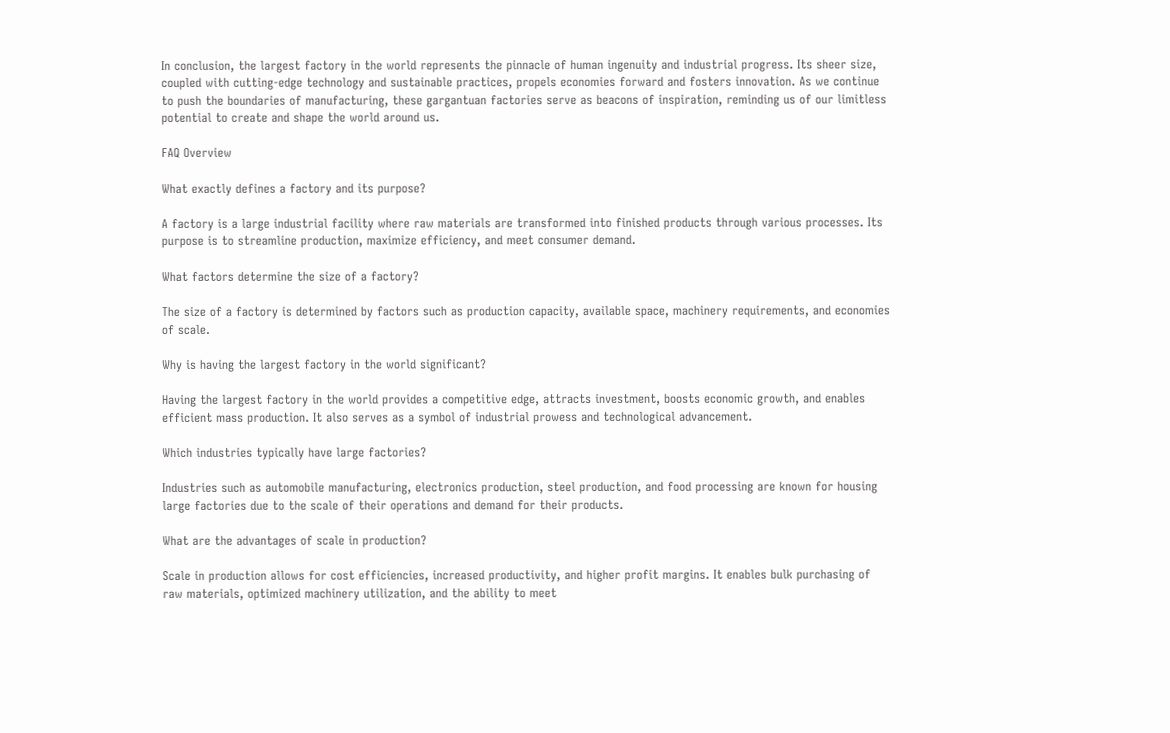In conclusion, the largest factory in the world represents the pinnacle of human ingenuity and industrial progress. Its sheer size, coupled with cutting-edge technology and sustainable practices, propels economies forward and fosters innovation. As we continue to push the boundaries of manufacturing, these gargantuan factories serve as beacons of inspiration, reminding us of our limitless potential to create and shape the world around us.

FAQ Overview

What exactly defines a factory and its purpose?

A factory is a large industrial facility where raw materials are transformed into finished products through various processes. Its purpose is to streamline production, maximize efficiency, and meet consumer demand.

What factors determine the size of a factory?

The size of a factory is determined by factors such as production capacity, available space, machinery requirements, and economies of scale.

Why is having the largest factory in the world significant?

Having the largest factory in the world provides a competitive edge, attracts investment, boosts economic growth, and enables efficient mass production. It also serves as a symbol of industrial prowess and technological advancement.

Which industries typically have large factories?

Industries such as automobile manufacturing, electronics production, steel production, and food processing are known for housing large factories due to the scale of their operations and demand for their products.

What are the advantages of scale in production?

Scale in production allows for cost efficiencies, increased productivity, and higher profit margins. It enables bulk purchasing of raw materials, optimized machinery utilization, and the ability to meet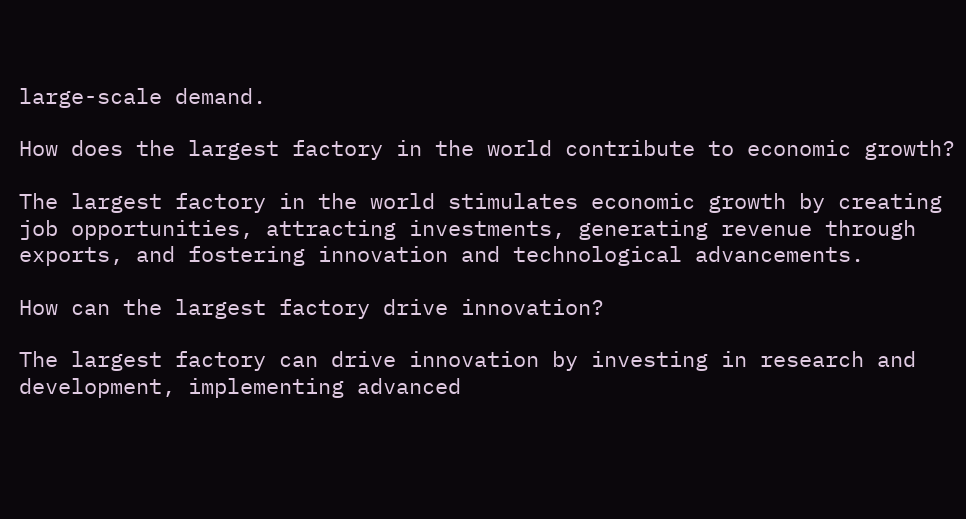large-scale demand.

How does the largest factory in the world contribute to economic growth?

The largest factory in the world stimulates economic growth by creating job opportunities, attracting investments, generating revenue through exports, and fostering innovation and technological advancements.

How can the largest factory drive innovation?

The largest factory can drive innovation by investing in research and development, implementing advanced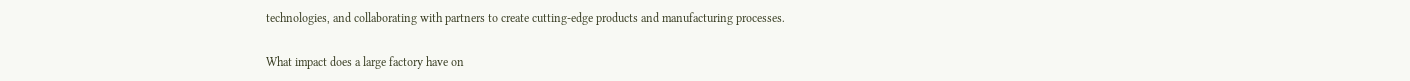technologies, and collaborating with partners to create cutting-edge products and manufacturing processes.

What impact does a large factory have on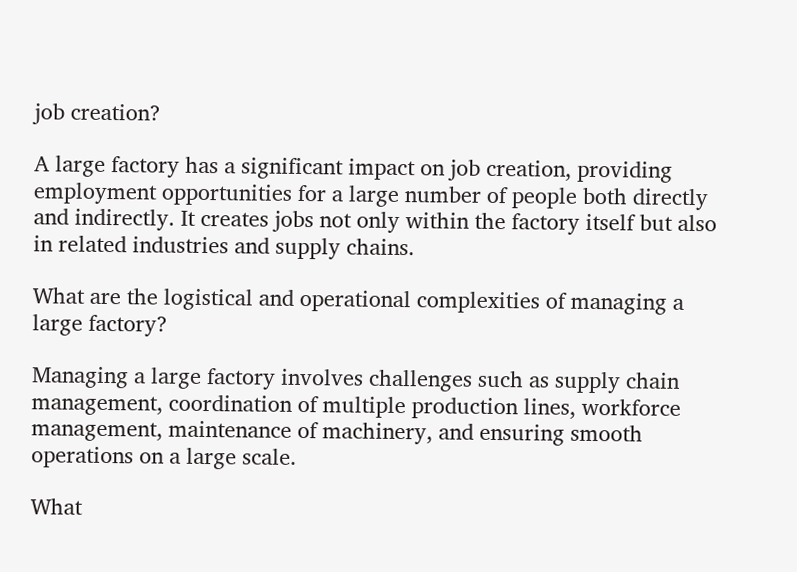job creation?

A large factory has a significant impact on job creation, providing employment opportunities for a large number of people both directly and indirectly. It creates jobs not only within the factory itself but also in related industries and supply chains.

What are the logistical and operational complexities of managing a large factory?

Managing a large factory involves challenges such as supply chain management, coordination of multiple production lines, workforce management, maintenance of machinery, and ensuring smooth operations on a large scale.

What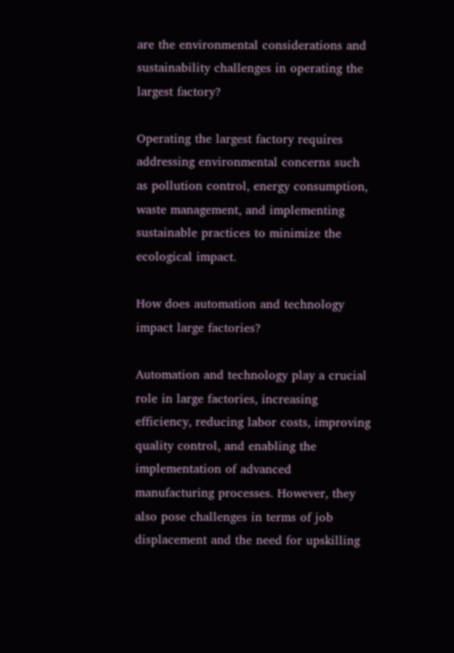are the environmental considerations and sustainability challenges in operating the largest factory?

Operating the largest factory requires addressing environmental concerns such as pollution control, energy consumption, waste management, and implementing sustainable practices to minimize the ecological impact.

How does automation and technology impact large factories?

Automation and technology play a crucial role in large factories, increasing efficiency, reducing labor costs, improving quality control, and enabling the implementation of advanced manufacturing processes. However, they also pose challenges in terms of job displacement and the need for upskilling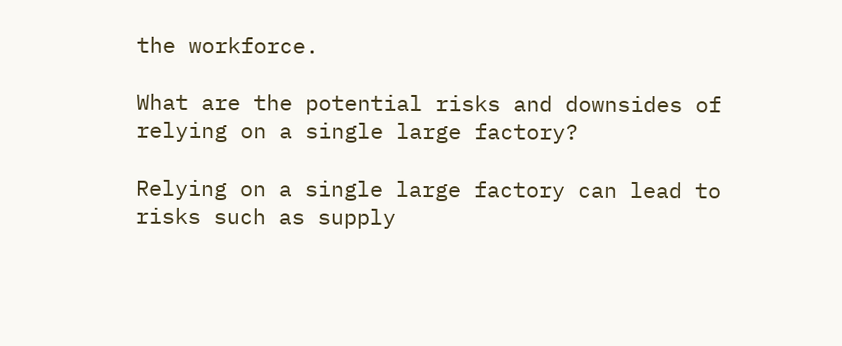the workforce.

What are the potential risks and downsides of relying on a single large factory?

Relying on a single large factory can lead to risks such as supply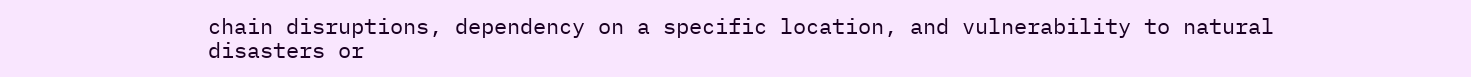chain disruptions, dependency on a specific location, and vulnerability to natural disasters or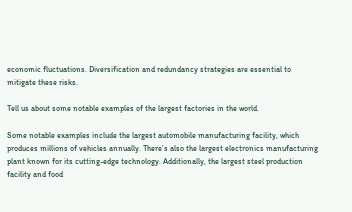economic fluctuations. Diversification and redundancy strategies are essential to mitigate these risks.

Tell us about some notable examples of the largest factories in the world.

Some notable examples include the largest automobile manufacturing facility, which produces millions of vehicles annually. There’s also the largest electronics manufacturing plant known for its cutting-edge technology. Additionally, the largest steel production facility and food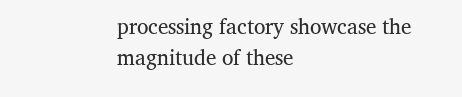processing factory showcase the magnitude of these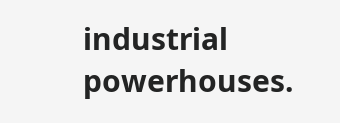industrial powerhouses.